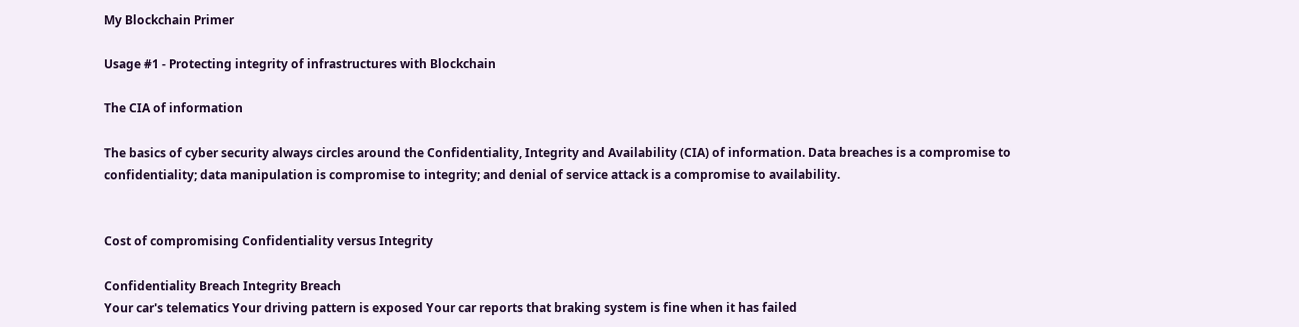My Blockchain Primer

Usage #1 - Protecting integrity of infrastructures with Blockchain

The CIA of information

The basics of cyber security always circles around the Confidentiality, Integrity and Availability (CIA) of information. Data breaches is a compromise to confidentiality; data manipulation is compromise to integrity; and denial of service attack is a compromise to availability.


Cost of compromising Confidentiality versus Integrity

Confidentiality Breach Integrity Breach
Your car's telematics Your driving pattern is exposed Your car reports that braking system is fine when it has failed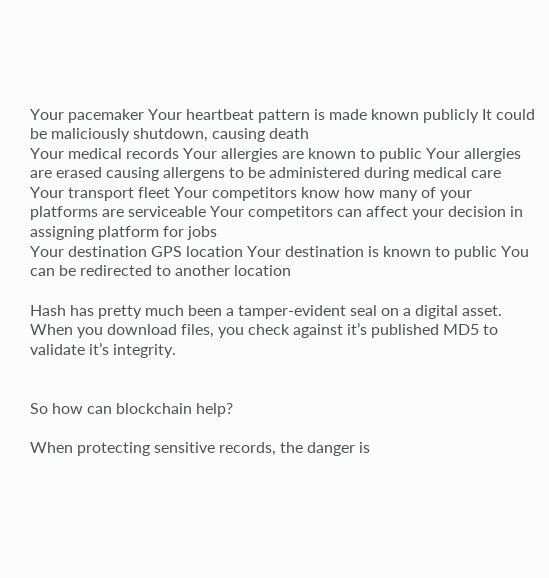Your pacemaker Your heartbeat pattern is made known publicly It could be maliciously shutdown, causing death
Your medical records Your allergies are known to public Your allergies are erased causing allergens to be administered during medical care
Your transport fleet Your competitors know how many of your platforms are serviceable Your competitors can affect your decision in assigning platform for jobs
Your destination GPS location Your destination is known to public You can be redirected to another location

Hash has pretty much been a tamper-evident seal on a digital asset. When you download files, you check against it’s published MD5 to validate it’s integrity.


So how can blockchain help?

When protecting sensitive records, the danger is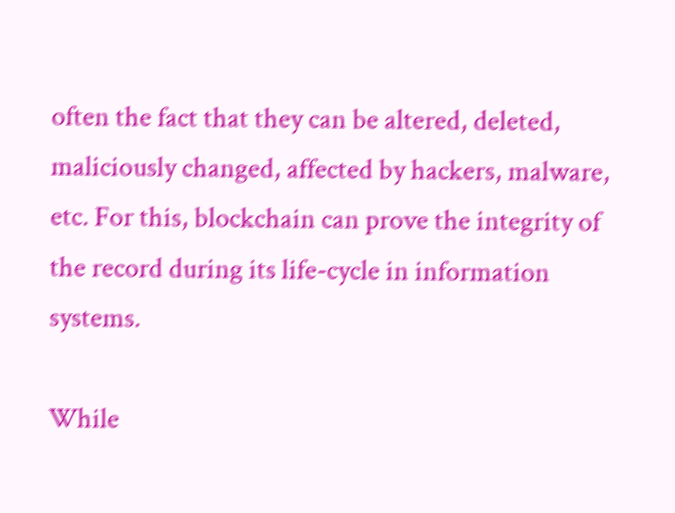often the fact that they can be altered, deleted, maliciously changed, affected by hackers, malware, etc. For this, blockchain can prove the integrity of the record during its life-cycle in information systems.

While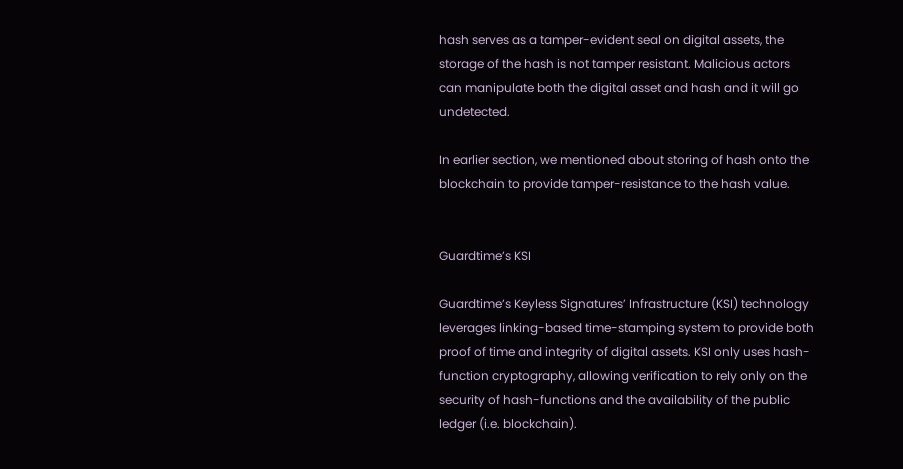hash serves as a tamper-evident seal on digital assets, the storage of the hash is not tamper resistant. Malicious actors can manipulate both the digital asset and hash and it will go undetected.

In earlier section, we mentioned about storing of hash onto the blockchain to provide tamper-resistance to the hash value.


Guardtime’s KSI

Guardtime’s Keyless Signatures’ Infrastructure (KSI) technology leverages linking-based time-stamping system to provide both proof of time and integrity of digital assets. KSI only uses hash-function cryptography, allowing verification to rely only on the security of hash-functions and the availability of the public ledger (i.e. blockchain).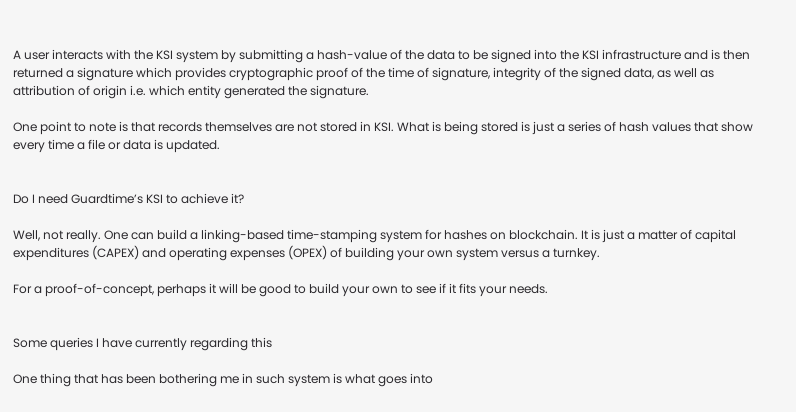A user interacts with the KSI system by submitting a hash-value of the data to be signed into the KSI infrastructure and is then returned a signature which provides cryptographic proof of the time of signature, integrity of the signed data, as well as attribution of origin i.e. which entity generated the signature.

One point to note is that records themselves are not stored in KSI. What is being stored is just a series of hash values that show every time a file or data is updated.


Do I need Guardtime’s KSI to achieve it?

Well, not really. One can build a linking-based time-stamping system for hashes on blockchain. It is just a matter of capital expenditures (CAPEX) and operating expenses (OPEX) of building your own system versus a turnkey.

For a proof-of-concept, perhaps it will be good to build your own to see if it fits your needs.


Some queries I have currently regarding this

One thing that has been bothering me in such system is what goes into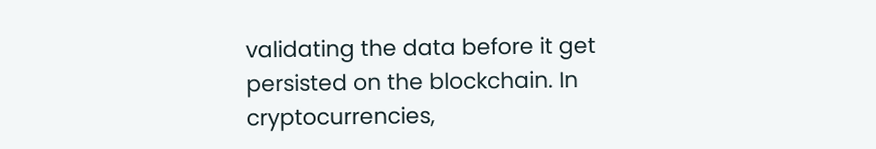validating the data before it get persisted on the blockchain. In cryptocurrencies,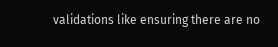validations like ensuring there are no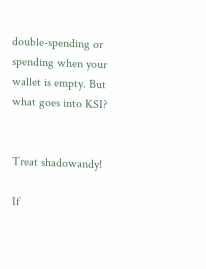double-spending or spending when your wallet is empty. But what goes into KSI?


Treat shadowandy!

If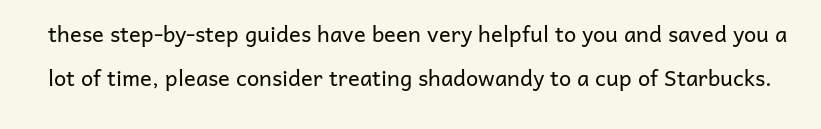these step-by-step guides have been very helpful to you and saved you a lot of time, please consider treating shadowandy to a cup of Starbucks.